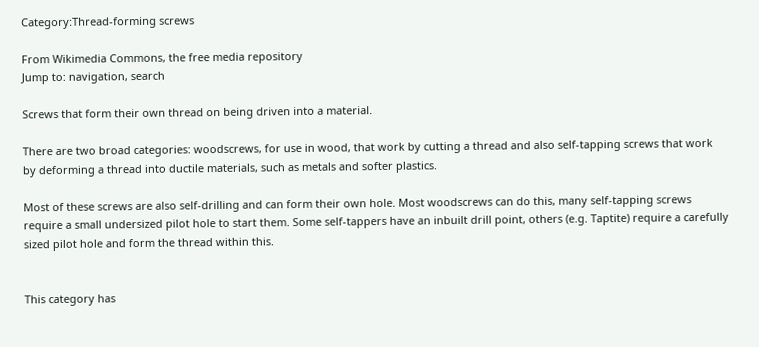Category:Thread-forming screws

From Wikimedia Commons, the free media repository
Jump to: navigation, search

Screws that form their own thread on being driven into a material.

There are two broad categories: woodscrews, for use in wood, that work by cutting a thread and also self-tapping screws that work by deforming a thread into ductile materials, such as metals and softer plastics.

Most of these screws are also self-drilling and can form their own hole. Most woodscrews can do this, many self-tapping screws require a small undersized pilot hole to start them. Some self-tappers have an inbuilt drill point, others (e.g. Taptite) require a carefully sized pilot hole and form the thread within this.


This category has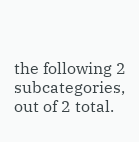the following 2 subcategories, out of 2 total.